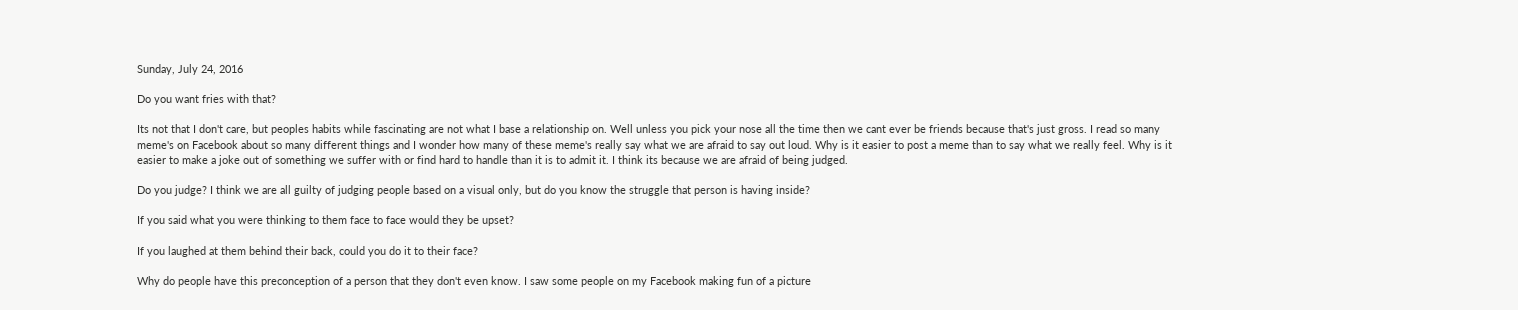Sunday, July 24, 2016

Do you want fries with that?

Its not that I don't care, but peoples habits while fascinating are not what I base a relationship on. Well unless you pick your nose all the time then we cant ever be friends because that's just gross. I read so many meme's on Facebook about so many different things and I wonder how many of these meme's really say what we are afraid to say out loud. Why is it easier to post a meme than to say what we really feel. Why is it easier to make a joke out of something we suffer with or find hard to handle than it is to admit it. I think its because we are afraid of being judged.

Do you judge? I think we are all guilty of judging people based on a visual only, but do you know the struggle that person is having inside?

If you said what you were thinking to them face to face would they be upset?

If you laughed at them behind their back, could you do it to their face?

Why do people have this preconception of a person that they don't even know. I saw some people on my Facebook making fun of a picture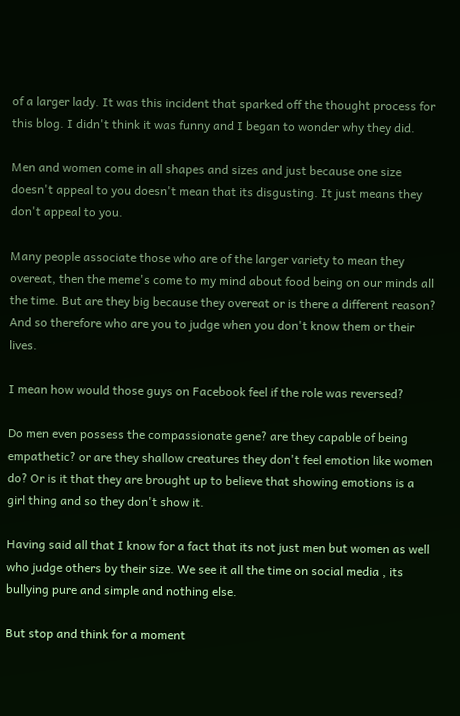of a larger lady. It was this incident that sparked off the thought process for this blog. I didn't think it was funny and I began to wonder why they did.

Men and women come in all shapes and sizes and just because one size doesn't appeal to you doesn't mean that its disgusting. It just means they don't appeal to you.

Many people associate those who are of the larger variety to mean they overeat, then the meme's come to my mind about food being on our minds all the time. But are they big because they overeat or is there a different reason? And so therefore who are you to judge when you don't know them or their lives.

I mean how would those guys on Facebook feel if the role was reversed?

Do men even possess the compassionate gene? are they capable of being empathetic? or are they shallow creatures they don't feel emotion like women do? Or is it that they are brought up to believe that showing emotions is a girl thing and so they don't show it.

Having said all that I know for a fact that its not just men but women as well who judge others by their size. We see it all the time on social media , its bullying pure and simple and nothing else.

But stop and think for a moment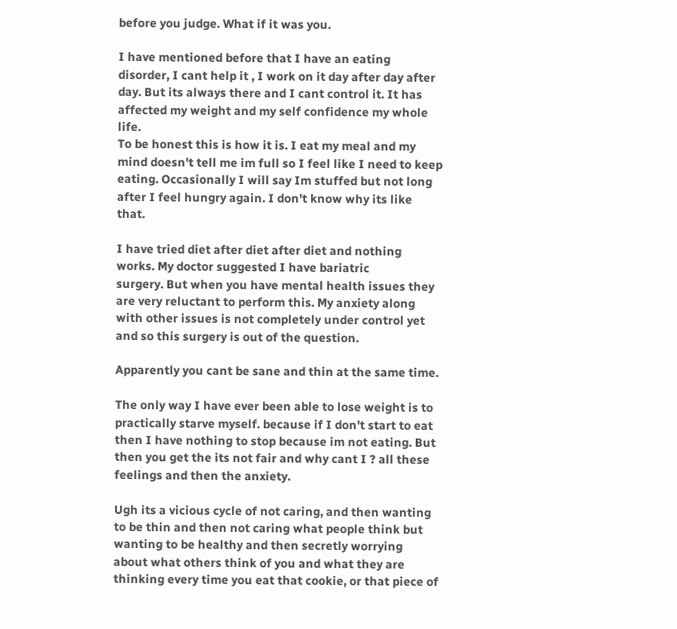before you judge. What if it was you.

I have mentioned before that I have an eating disorder, I cant help it , I work on it day after day after day. But its always there and I cant control it. It has affected my weight and my self confidence my whole life.
To be honest this is how it is. I eat my meal and my mind doesn't tell me im full so I feel like I need to keep eating. Occasionally I will say Im stuffed but not long after I feel hungry again. I don't know why its like that.

I have tried diet after diet after diet and nothing works. My doctor suggested I have bariatric
surgery. But when you have mental health issues they are very reluctant to perform this. My anxiety along with other issues is not completely under control yet and so this surgery is out of the question.

Apparently you cant be sane and thin at the same time.

The only way I have ever been able to lose weight is to practically starve myself. because if I don't start to eat then I have nothing to stop because im not eating. But then you get the its not fair and why cant I ? all these feelings and then the anxiety.

Ugh its a vicious cycle of not caring, and then wanting to be thin and then not caring what people think but wanting to be healthy and then secretly worrying about what others think of you and what they are thinking every time you eat that cookie, or that piece of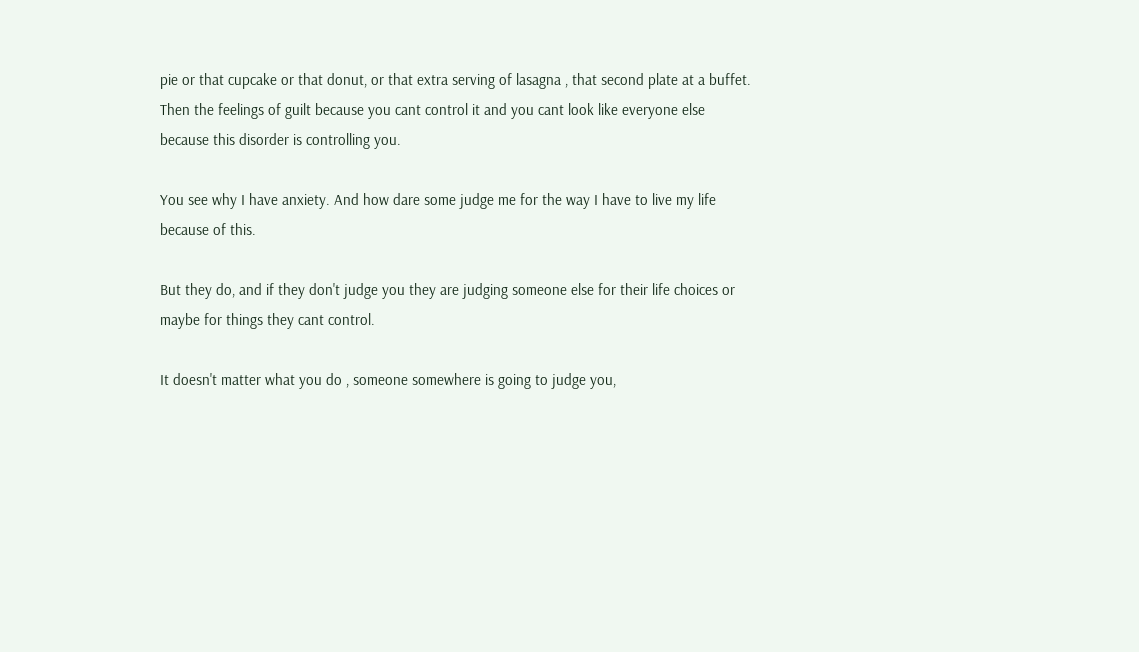pie or that cupcake or that donut, or that extra serving of lasagna , that second plate at a buffet. Then the feelings of guilt because you cant control it and you cant look like everyone else because this disorder is controlling you.

You see why I have anxiety. And how dare some judge me for the way I have to live my life because of this.

But they do, and if they don't judge you they are judging someone else for their life choices or maybe for things they cant control.

It doesn't matter what you do , someone somewhere is going to judge you,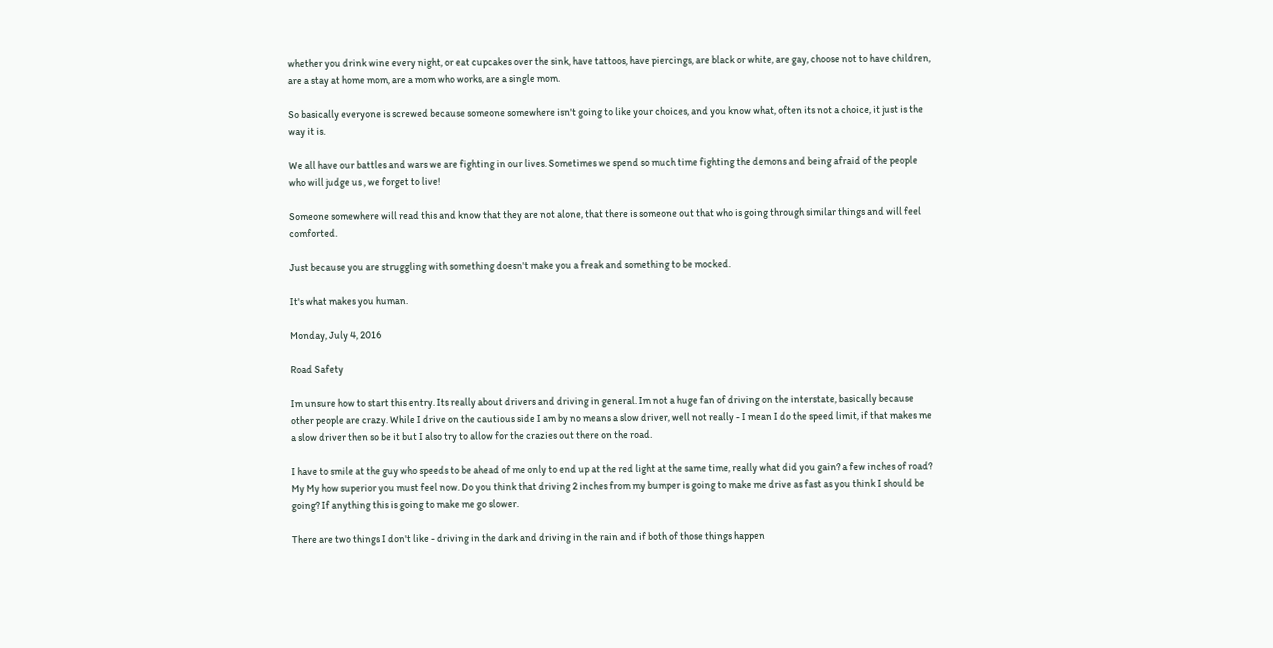whether you drink wine every night, or eat cupcakes over the sink, have tattoos, have piercings, are black or white, are gay, choose not to have children, are a stay at home mom, are a mom who works, are a single mom.

So basically everyone is screwed because someone somewhere isn't going to like your choices, and you know what, often its not a choice, it just is the way it is.

We all have our battles and wars we are fighting in our lives. Sometimes we spend so much time fighting the demons and being afraid of the people who will judge us , we forget to live!

Someone somewhere will read this and know that they are not alone, that there is someone out that who is going through similar things and will feel comforted.

Just because you are struggling with something doesn't make you a freak and something to be mocked.

It's what makes you human.

Monday, July 4, 2016

Road Safety

Im unsure how to start this entry. Its really about drivers and driving in general. Im not a huge fan of driving on the interstate, basically because other people are crazy. While I drive on the cautious side I am by no means a slow driver, well not really - I mean I do the speed limit, if that makes me a slow driver then so be it but I also try to allow for the crazies out there on the road.

I have to smile at the guy who speeds to be ahead of me only to end up at the red light at the same time, really what did you gain? a few inches of road? My My how superior you must feel now. Do you think that driving 2 inches from my bumper is going to make me drive as fast as you think I should be going? If anything this is going to make me go slower.

There are two things I don't like - driving in the dark and driving in the rain and if both of those things happen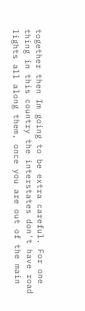together then Im going to be extra careful. For one thing in this country the interstates don't have road lights all along them, once you are out of the main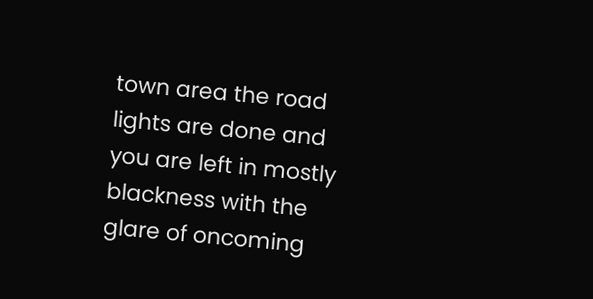town area the road lights are done and you are left in mostly blackness with the glare of oncoming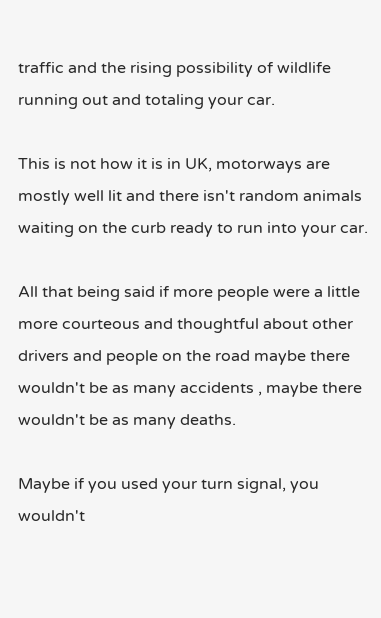traffic and the rising possibility of wildlife running out and totaling your car.

This is not how it is in UK, motorways are mostly well lit and there isn't random animals waiting on the curb ready to run into your car.

All that being said if more people were a little more courteous and thoughtful about other drivers and people on the road maybe there wouldn't be as many accidents , maybe there wouldn't be as many deaths.

Maybe if you used your turn signal, you wouldn't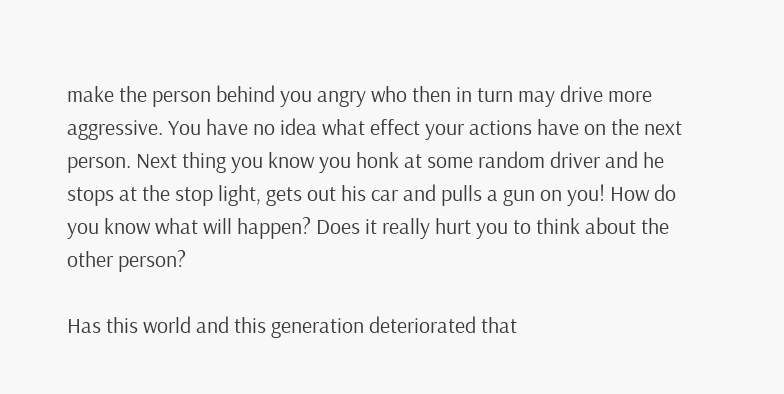make the person behind you angry who then in turn may drive more aggressive. You have no idea what effect your actions have on the next person. Next thing you know you honk at some random driver and he stops at the stop light, gets out his car and pulls a gun on you! How do you know what will happen? Does it really hurt you to think about the other person?

Has this world and this generation deteriorated that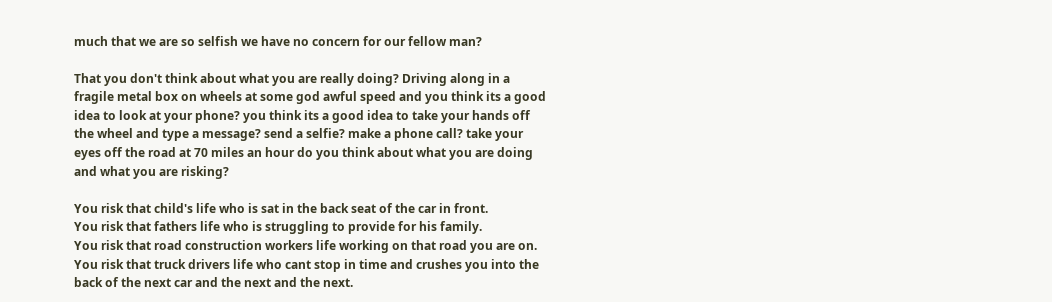much that we are so selfish we have no concern for our fellow man?

That you don't think about what you are really doing? Driving along in a fragile metal box on wheels at some god awful speed and you think its a good idea to look at your phone? you think its a good idea to take your hands off the wheel and type a message? send a selfie? make a phone call? take your eyes off the road at 70 miles an hour do you think about what you are doing and what you are risking?

You risk that child's life who is sat in the back seat of the car in front.
You risk that fathers life who is struggling to provide for his family.
You risk that road construction workers life working on that road you are on.
You risk that truck drivers life who cant stop in time and crushes you into the back of the next car and the next and the next.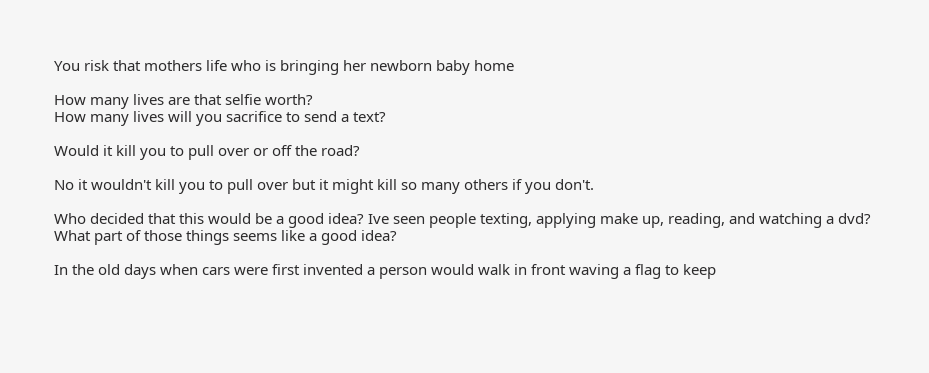You risk that mothers life who is bringing her newborn baby home

How many lives are that selfie worth?
How many lives will you sacrifice to send a text?

Would it kill you to pull over or off the road?

No it wouldn't kill you to pull over but it might kill so many others if you don't.

Who decided that this would be a good idea? Ive seen people texting, applying make up, reading, and watching a dvd?
What part of those things seems like a good idea?

In the old days when cars were first invented a person would walk in front waving a flag to keep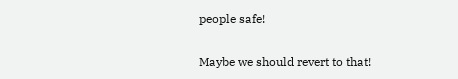people safe!

Maybe we should revert to that!